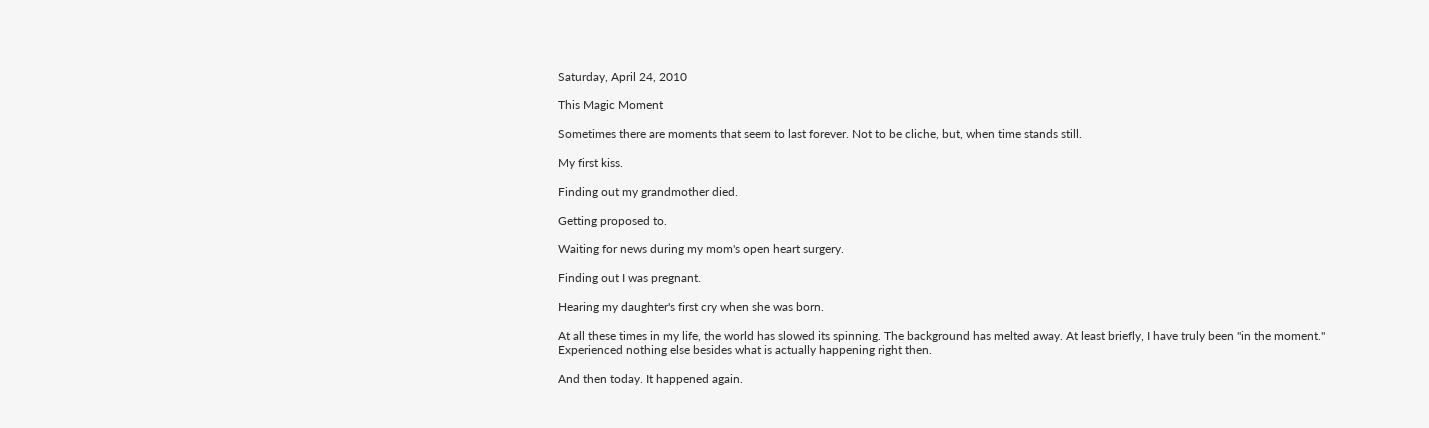Saturday, April 24, 2010

This Magic Moment

Sometimes there are moments that seem to last forever. Not to be cliche, but, when time stands still.

My first kiss.

Finding out my grandmother died.

Getting proposed to.

Waiting for news during my mom's open heart surgery.

Finding out I was pregnant.

Hearing my daughter's first cry when she was born.

At all these times in my life, the world has slowed its spinning. The background has melted away. At least briefly, I have truly been "in the moment." Experienced nothing else besides what is actually happening right then.

And then today. It happened again.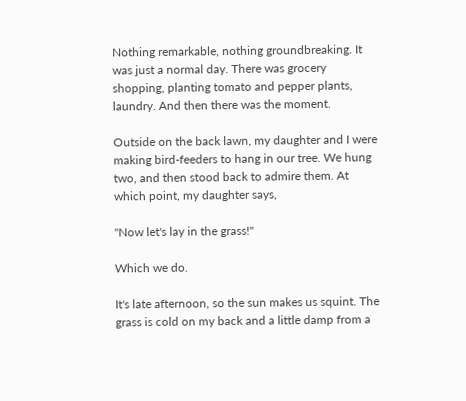Nothing remarkable, nothing groundbreaking. It was just a normal day. There was grocery shopping, planting tomato and pepper plants, laundry. And then there was the moment.

Outside on the back lawn, my daughter and I were making bird-feeders to hang in our tree. We hung two, and then stood back to admire them. At which point, my daughter says,

"Now let's lay in the grass!"

Which we do.

It's late afternoon, so the sun makes us squint. The grass is cold on my back and a little damp from a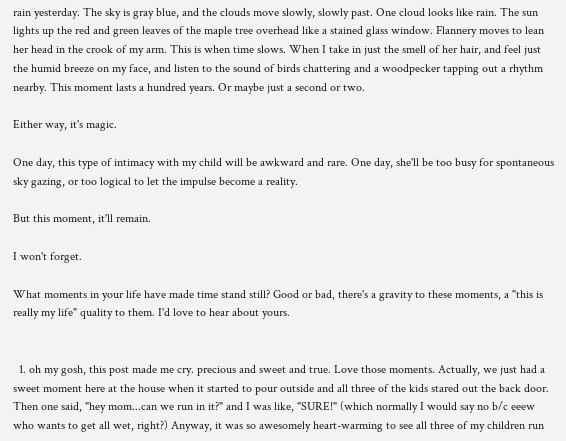rain yesterday. The sky is gray blue, and the clouds move slowly, slowly past. One cloud looks like rain. The sun lights up the red and green leaves of the maple tree overhead like a stained glass window. Flannery moves to lean her head in the crook of my arm. This is when time slows. When I take in just the smell of her hair, and feel just the humid breeze on my face, and listen to the sound of birds chattering and a woodpecker tapping out a rhythm nearby. This moment lasts a hundred years. Or maybe just a second or two.

Either way, it's magic.

One day, this type of intimacy with my child will be awkward and rare. One day, she'll be too busy for spontaneous sky gazing, or too logical to let the impulse become a reality.

But this moment, it'll remain.

I won't forget.

What moments in your life have made time stand still? Good or bad, there's a gravity to these moments, a "this is really my life" quality to them. I'd love to hear about yours.


  1. oh my gosh, this post made me cry. precious and sweet and true. Love those moments. Actually, we just had a sweet moment here at the house when it started to pour outside and all three of the kids stared out the back door. Then one said, "hey mom...can we run in it?" and I was like, "SURE!" (which normally I would say no b/c eeew who wants to get all wet, right?) Anyway, it was so awesomely heart-warming to see all three of my children run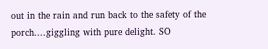out in the rain and run back to the safety of the porch....giggling with pure delight. SO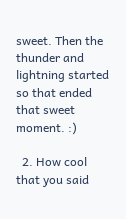sweet. Then the thunder and lightning started so that ended that sweet moment. :)

  2. How cool that you said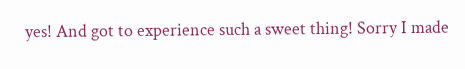yes! And got to experience such a sweet thing! Sorry I made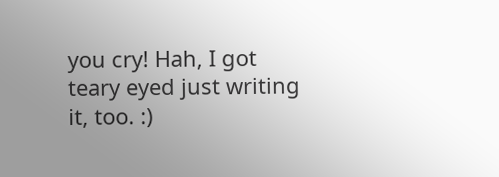you cry! Hah, I got teary eyed just writing it, too. :)